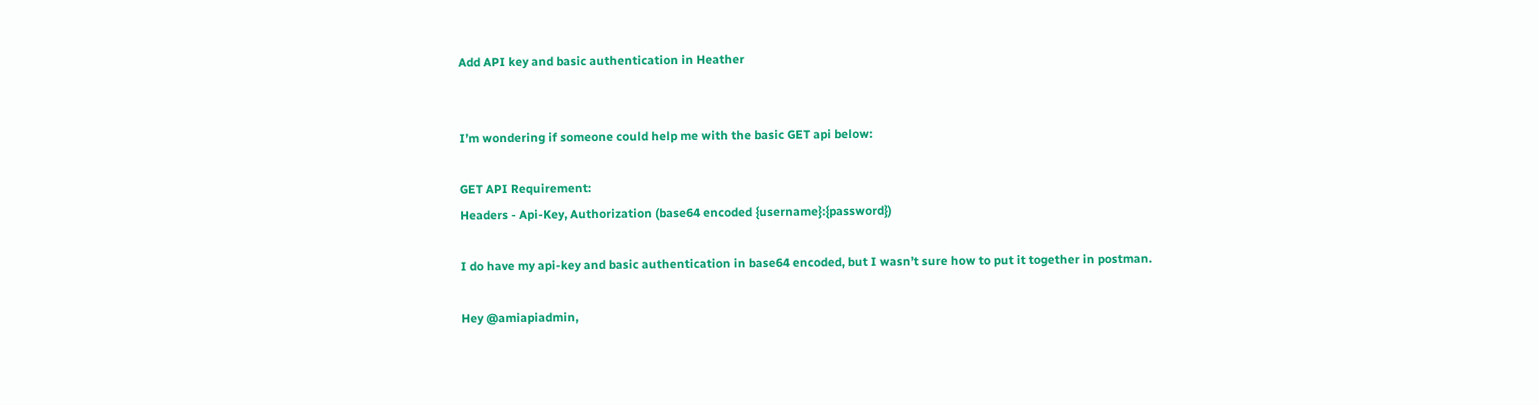Add API key and basic authentication in Heather


I’m wondering if someone could help me with the basic GET api below:

GET API Requirement:
Headers - Api-Key, Authorization (base64 encoded {username}:{password})

I do have my api-key and basic authentication in base64 encoded, but I wasn’t sure how to put it together in postman.

Hey @amiapiadmin,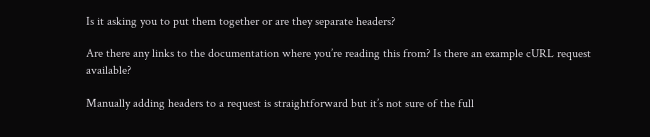Is it asking you to put them together or are they separate headers?

Are there any links to the documentation where you’re reading this from? Is there an example cURL request available?

Manually adding headers to a request is straightforward but it’s not sure of the full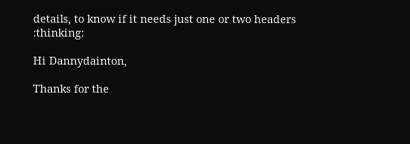details, to know if it needs just one or two headers :thinking:

Hi Dannydainton,

Thanks for the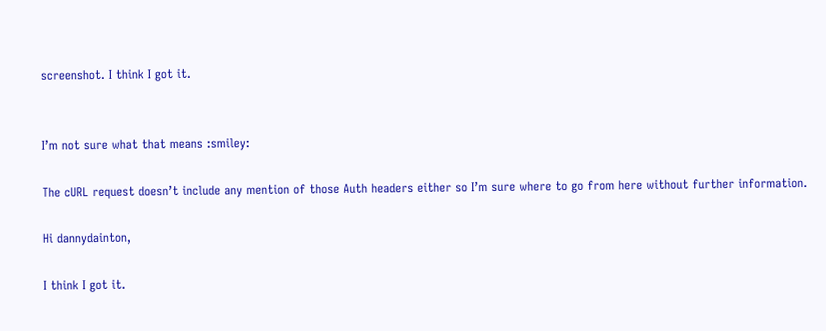screenshot. I think I got it.


I’m not sure what that means :smiley:

The cURL request doesn’t include any mention of those Auth headers either so I’m sure where to go from here without further information.

Hi dannydainton,

I think I got it.